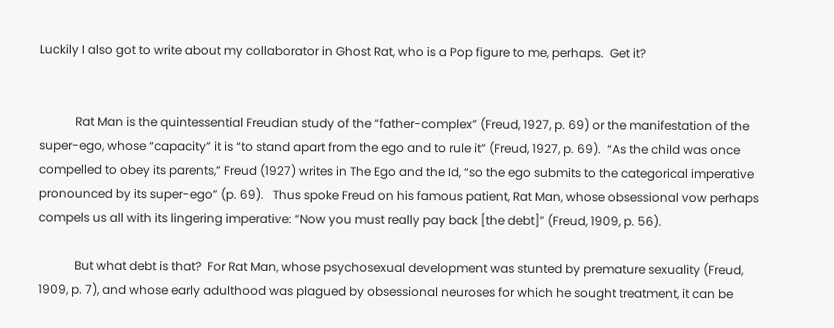Luckily I also got to write about my collaborator in Ghost Rat, who is a Pop figure to me, perhaps.  Get it?


            Rat Man is the quintessential Freudian study of the “father-complex” (Freud, 1927, p. 69) or the manifestation of the super-ego, whose “capacity” it is “to stand apart from the ego and to rule it” (Freud, 1927, p. 69).  “As the child was once compelled to obey its parents,” Freud (1927) writes in The Ego and the Id, “so the ego submits to the categorical imperative pronounced by its super-ego” (p. 69).   Thus spoke Freud on his famous patient, Rat Man, whose obsessional vow perhaps compels us all with its lingering imperative: “Now you must really pay back [the debt]” (Freud, 1909, p. 56).

            But what debt is that?  For Rat Man, whose psychosexual development was stunted by premature sexuality (Freud, 1909, p. 7), and whose early adulthood was plagued by obsessional neuroses for which he sought treatment, it can be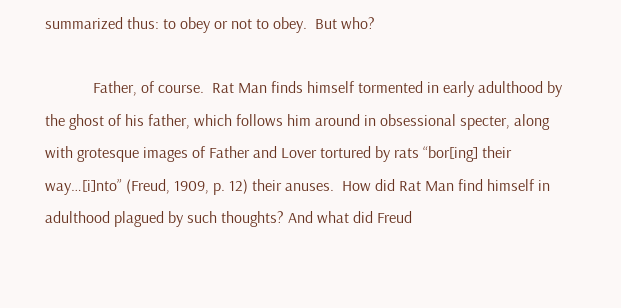summarized thus: to obey or not to obey.  But who?

            Father, of course.  Rat Man finds himself tormented in early adulthood by the ghost of his father, which follows him around in obsessional specter, along with grotesque images of Father and Lover tortured by rats “bor[ing] their way…[i]nto” (Freud, 1909, p. 12) their anuses.  How did Rat Man find himself in adulthood plagued by such thoughts? And what did Freud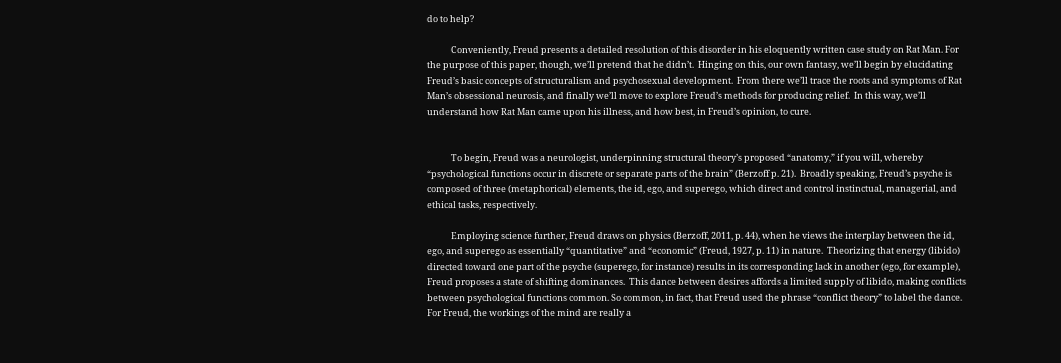do to help?

            Conveniently, Freud presents a detailed resolution of this disorder in his eloquently written case study on Rat Man. For the purpose of this paper, though, we’ll pretend that he didn’t.  Hinging on this, our own fantasy, we’ll begin by elucidating Freud’s basic concepts of structuralism and psychosexual development.  From there we’ll trace the roots and symptoms of Rat Man’s obsessional neurosis, and finally we’ll move to explore Freud’s methods for producing relief.  In this way, we’ll understand how Rat Man came upon his illness, and how best, in Freud’s opinion, to cure.


            To begin, Freud was a neurologist, underpinning structural theory’s proposed “anatomy,” if you will, whereby “psychological functions occur in discrete or separate parts of the brain” (Berzoff p. 21).  Broadly speaking, Freud’s psyche is composed of three (metaphorical) elements, the id, ego, and superego, which direct and control instinctual, managerial, and ethical tasks, respectively.

            Employing science further, Freud draws on physics (Berzoff, 2011, p. 44), when he views the interplay between the id, ego, and superego as essentially “quantitative” and “economic” (Freud, 1927, p. 11) in nature.  Theorizing that energy (libido) directed toward one part of the psyche (superego, for instance) results in its corresponding lack in another (ego, for example), Freud proposes a state of shifting dominances.  This dance between desires affords a limited supply of libido, making conflicts between psychological functions common. So common, in fact, that Freud used the phrase “conflict theory” to label the dance.  For Freud, the workings of the mind are really a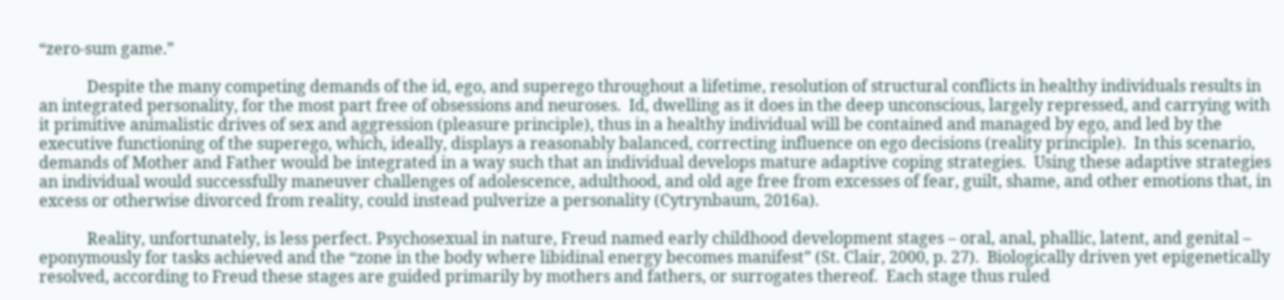“zero-sum game.”

            Despite the many competing demands of the id, ego, and superego throughout a lifetime, resolution of structural conflicts in healthy individuals results in an integrated personality, for the most part free of obsessions and neuroses.  Id, dwelling as it does in the deep unconscious, largely repressed, and carrying with it primitive animalistic drives of sex and aggression (pleasure principle), thus in a healthy individual will be contained and managed by ego, and led by the executive functioning of the superego, which, ideally, displays a reasonably balanced, correcting influence on ego decisions (reality principle).  In this scenario, demands of Mother and Father would be integrated in a way such that an individual develops mature adaptive coping strategies.  Using these adaptive strategies an individual would successfully maneuver challenges of adolescence, adulthood, and old age free from excesses of fear, guilt, shame, and other emotions that, in excess or otherwise divorced from reality, could instead pulverize a personality (Cytrynbaum, 2016a).

            Reality, unfortunately, is less perfect. Psychosexual in nature, Freud named early childhood development stages – oral, anal, phallic, latent, and genital – eponymously for tasks achieved and the “zone in the body where libidinal energy becomes manifest” (St. Clair, 2000, p. 27).  Biologically driven yet epigenetically resolved, according to Freud these stages are guided primarily by mothers and fathers, or surrogates thereof.  Each stage thus ruled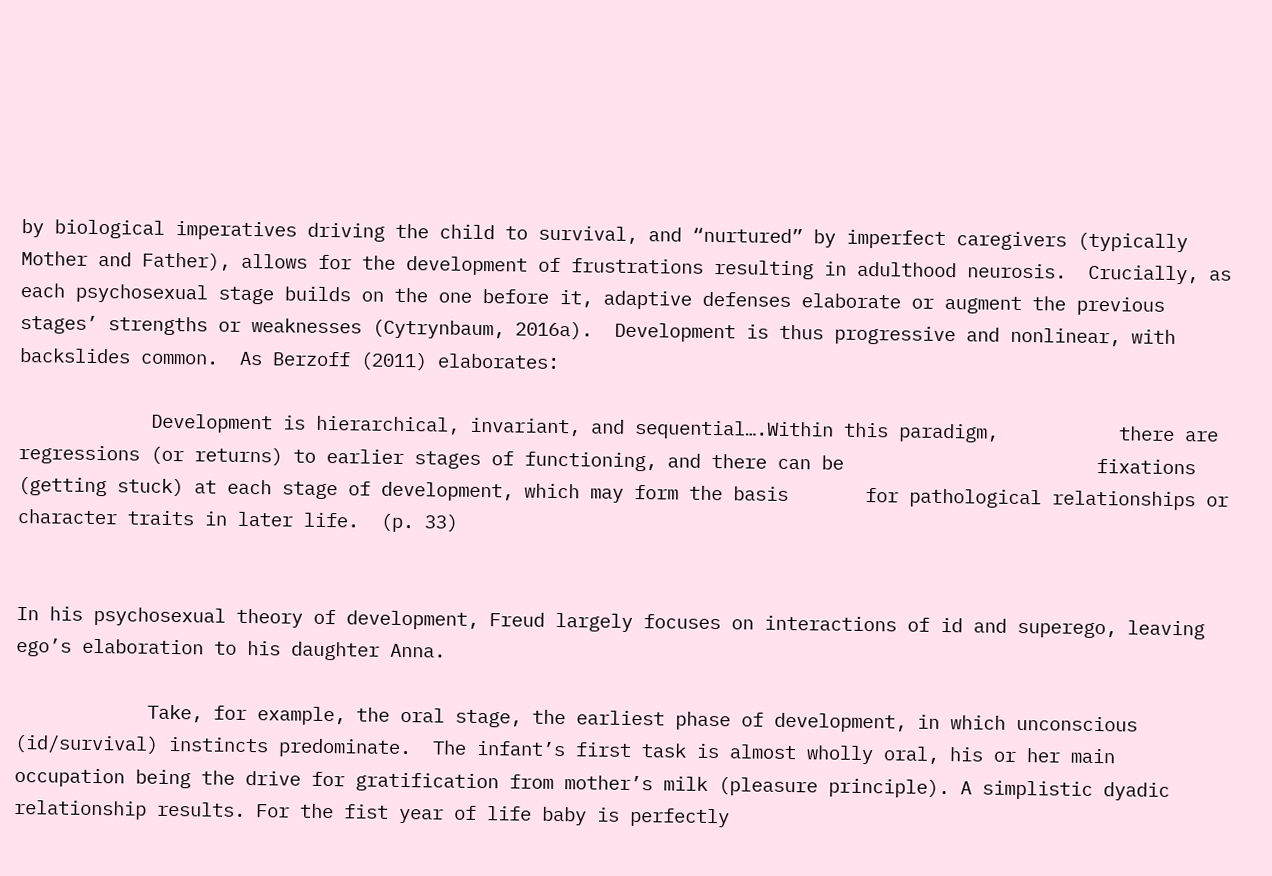by biological imperatives driving the child to survival, and “nurtured” by imperfect caregivers (typically Mother and Father), allows for the development of frustrations resulting in adulthood neurosis.  Crucially, as each psychosexual stage builds on the one before it, adaptive defenses elaborate or augment the previous stages’ strengths or weaknesses (Cytrynbaum, 2016a).  Development is thus progressive and nonlinear, with backslides common.  As Berzoff (2011) elaborates:

            Development is hierarchical, invariant, and sequential….Within this paradigm,           there are regressions (or returns) to earlier stages of functioning, and there can be                       fixations (getting stuck) at each stage of development, which may form the basis       for pathological relationships or character traits in later life.  (p. 33)


In his psychosexual theory of development, Freud largely focuses on interactions of id and superego, leaving ego’s elaboration to his daughter Anna.

            Take, for example, the oral stage, the earliest phase of development, in which unconscious (id/survival) instincts predominate.  The infant’s first task is almost wholly oral, his or her main occupation being the drive for gratification from mother’s milk (pleasure principle). A simplistic dyadic relationship results. For the fist year of life baby is perfectly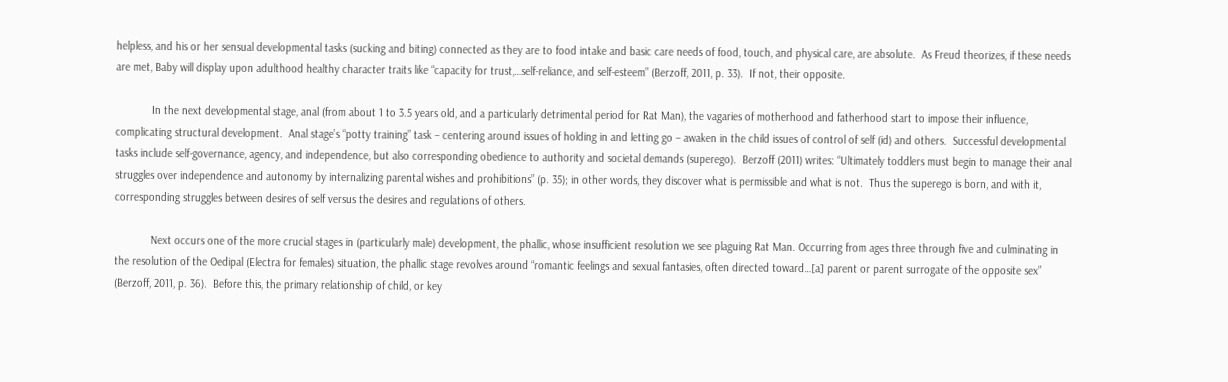helpless, and his or her sensual developmental tasks (sucking and biting) connected as they are to food intake and basic care needs of food, touch, and physical care, are absolute.  As Freud theorizes, if these needs are met, Baby will display upon adulthood healthy character traits like “capacity for trust,…self-reliance, and self-esteem” (Berzoff, 2011, p. 33).  If not, their opposite.

            In the next developmental stage, anal (from about 1 to 3.5 years old, and a particularly detrimental period for Rat Man), the vagaries of motherhood and fatherhood start to impose their influence, complicating structural development.  Anal stage’s “potty training” task – centering around issues of holding in and letting go – awaken in the child issues of control of self (id) and others.  Successful developmental tasks include self-governance, agency, and independence, but also corresponding obedience to authority and societal demands (superego).  Berzoff (2011) writes: “Ultimately toddlers must begin to manage their anal struggles over independence and autonomy by internalizing parental wishes and prohibitions” (p. 35); in other words, they discover what is permissible and what is not.  Thus the superego is born, and with it, corresponding struggles between desires of self versus the desires and regulations of others.

            Next occurs one of the more crucial stages in (particularly male) development, the phallic, whose insufficient resolution we see plaguing Rat Man. Occurring from ages three through five and culminating in the resolution of the Oedipal (Electra for females) situation, the phallic stage revolves around “romantic feelings and sexual fantasies, often directed toward…[a] parent or parent surrogate of the opposite sex” (Berzoff, 2011, p. 36).  Before this, the primary relationship of child, or key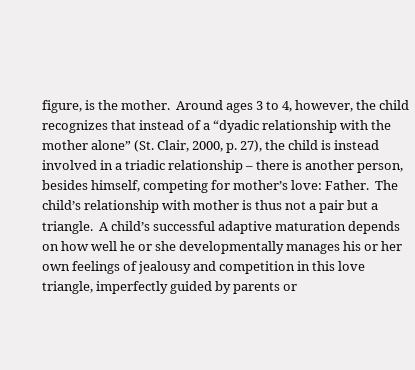figure, is the mother.  Around ages 3 to 4, however, the child recognizes that instead of a “dyadic relationship with the mother alone” (St. Clair, 2000, p. 27), the child is instead involved in a triadic relationship – there is another person, besides himself, competing for mother’s love: Father.  The child’s relationship with mother is thus not a pair but a triangle.  A child’s successful adaptive maturation depends on how well he or she developmentally manages his or her own feelings of jealousy and competition in this love triangle, imperfectly guided by parents or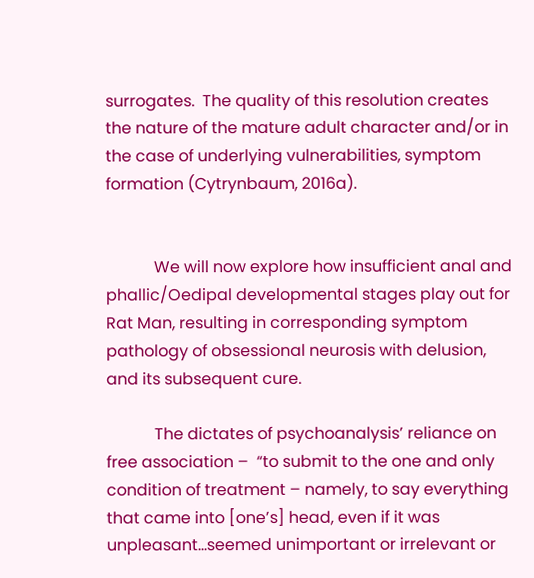surrogates.  The quality of this resolution creates the nature of the mature adult character and/or in the case of underlying vulnerabilities, symptom formation (Cytrynbaum, 2016a).


            We will now explore how insufficient anal and phallic/Oedipal developmental stages play out for Rat Man, resulting in corresponding symptom pathology of obsessional neurosis with delusion, and its subsequent cure.

            The dictates of psychoanalysis’ reliance on free association –  “to submit to the one and only condition of treatment – namely, to say everything that came into [one’s] head, even if it was unpleasant…seemed unimportant or irrelevant or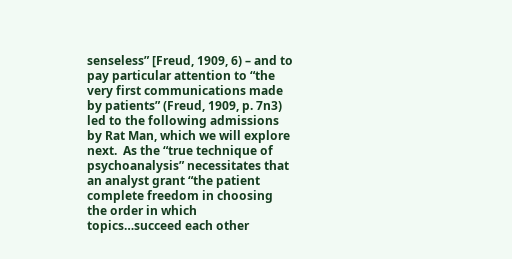senseless” [Freud, 1909, 6) – and to pay particular attention to “the very first communications made by patients” (Freud, 1909, p. 7n3) led to the following admissions by Rat Man, which we will explore next.  As the “true technique of psychoanalysis” necessitates that an analyst grant “the patient complete freedom in choosing the order in which topics…succeed each other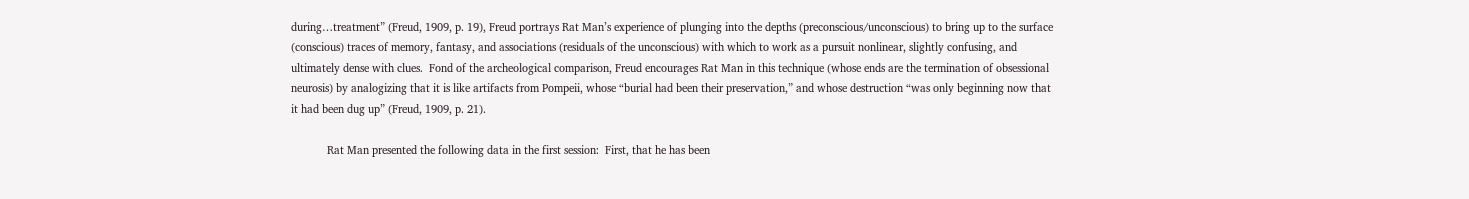during…treatment” (Freud, 1909, p. 19), Freud portrays Rat Man’s experience of plunging into the depths (preconscious/unconscious) to bring up to the surface (conscious) traces of memory, fantasy, and associations (residuals of the unconscious) with which to work as a pursuit nonlinear, slightly confusing, and ultimately dense with clues.  Fond of the archeological comparison, Freud encourages Rat Man in this technique (whose ends are the termination of obsessional neurosis) by analogizing that it is like artifacts from Pompeii, whose “burial had been their preservation,” and whose destruction “was only beginning now that it had been dug up” (Freud, 1909, p. 21).

            Rat Man presented the following data in the first session:  First, that he has been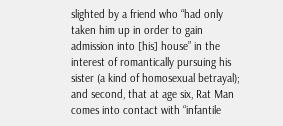slighted by a friend who “had only taken him up in order to gain admission into [his] house” in the interest of romantically pursuing his sister (a kind of homosexual betrayal); and second, that at age six, Rat Man comes into contact with “infantile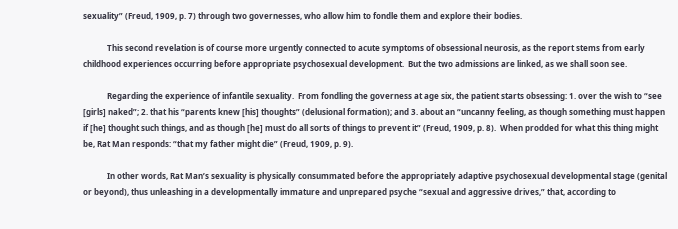sexuality” (Freud, 1909, p. 7) through two governesses, who allow him to fondle them and explore their bodies.

            This second revelation is of course more urgently connected to acute symptoms of obsessional neurosis, as the report stems from early childhood experiences occurring before appropriate psychosexual development.  But the two admissions are linked, as we shall soon see.

            Regarding the experience of infantile sexuality.  From fondling the governess at age six, the patient starts obsessing: 1. over the wish to “see [girls] naked”; 2. that his “parents knew [his] thoughts” (delusional formation); and 3. about an “uncanny feeling, as though something must happen if [he] thought such things, and as though [he] must do all sorts of things to prevent it” (Freud, 1909, p. 8).  When prodded for what this thing might be, Rat Man responds: “that my father might die” (Freud, 1909, p. 9).

            In other words, Rat Man’s sexuality is physically consummated before the appropriately adaptive psychosexual developmental stage (genital or beyond), thus unleashing in a developmentally immature and unprepared psyche “sexual and aggressive drives,” that, according to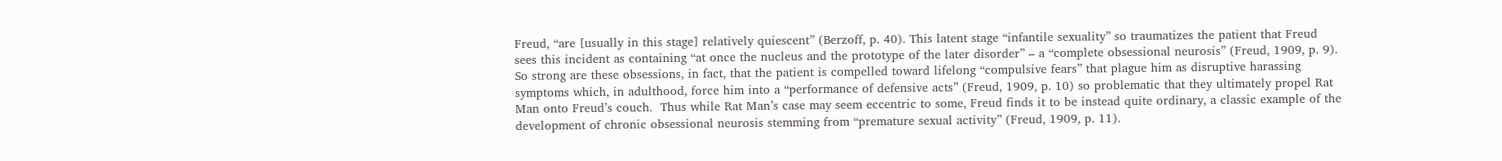Freud, “are [usually in this stage] relatively quiescent” (Berzoff, p. 40). This latent stage “infantile sexuality” so traumatizes the patient that Freud sees this incident as containing “at once the nucleus and the prototype of the later disorder” – a “complete obsessional neurosis” (Freud, 1909, p. 9).  So strong are these obsessions, in fact, that the patient is compelled toward lifelong “compulsive fears” that plague him as disruptive harassing symptoms which, in adulthood, force him into a “performance of defensive acts” (Freud, 1909, p. 10) so problematic that they ultimately propel Rat Man onto Freud’s couch.  Thus while Rat Man’s case may seem eccentric to some, Freud finds it to be instead quite ordinary, a classic example of the development of chronic obsessional neurosis stemming from “premature sexual activity” (Freud, 1909, p. 11).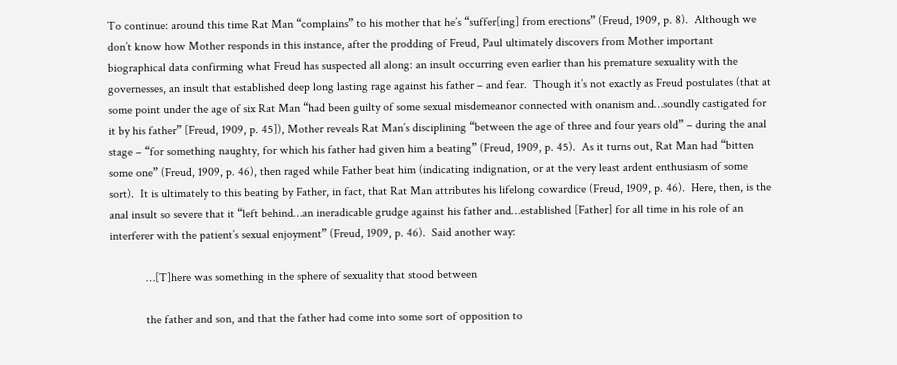To continue: around this time Rat Man “complains” to his mother that he’s “suffer[ing] from erections” (Freud, 1909, p. 8).  Although we don’t know how Mother responds in this instance, after the prodding of Freud, Paul ultimately discovers from Mother important biographical data confirming what Freud has suspected all along: an insult occurring even earlier than his premature sexuality with the governesses, an insult that established deep long lasting rage against his father – and fear.  Though it’s not exactly as Freud postulates (that at some point under the age of six Rat Man “had been guilty of some sexual misdemeanor connected with onanism and…soundly castigated for it by his father” [Freud, 1909, p. 45]), Mother reveals Rat Man’s disciplining “between the age of three and four years old” – during the anal stage – “for something naughty, for which his father had given him a beating” (Freud, 1909, p. 45).  As it turns out, Rat Man had “bitten some one” (Freud, 1909, p. 46), then raged while Father beat him (indicating indignation, or at the very least ardent enthusiasm of some sort).  It is ultimately to this beating by Father, in fact, that Rat Man attributes his lifelong cowardice (Freud, 1909, p. 46).  Here, then, is the anal insult so severe that it “left behind…an ineradicable grudge against his father and…established [Father] for all time in his role of an interferer with the patient’s sexual enjoyment” (Freud, 1909, p. 46).  Said another way:

            …[T]here was something in the sphere of sexuality that stood between

            the father and son, and that the father had come into some sort of opposition to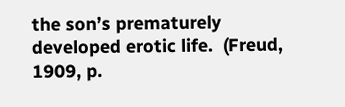the son’s prematurely developed erotic life.  (Freud, 1909, p.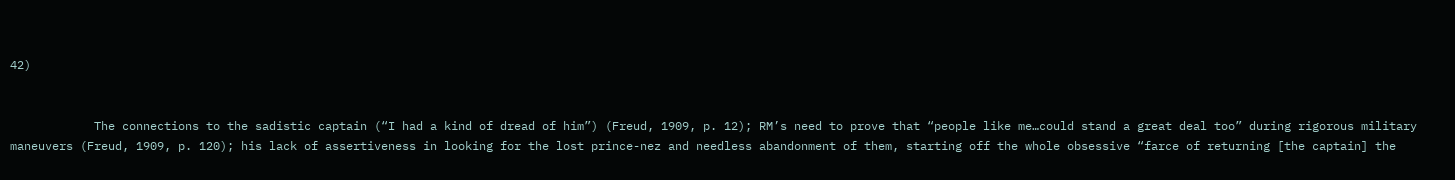42)


            The connections to the sadistic captain (“I had a kind of dread of him”) (Freud, 1909, p. 12); RM’s need to prove that “people like me…could stand a great deal too” during rigorous military maneuvers (Freud, 1909, p. 120); his lack of assertiveness in looking for the lost prince-nez and needless abandonment of them, starting off the whole obsessive “farce of returning [the captain] the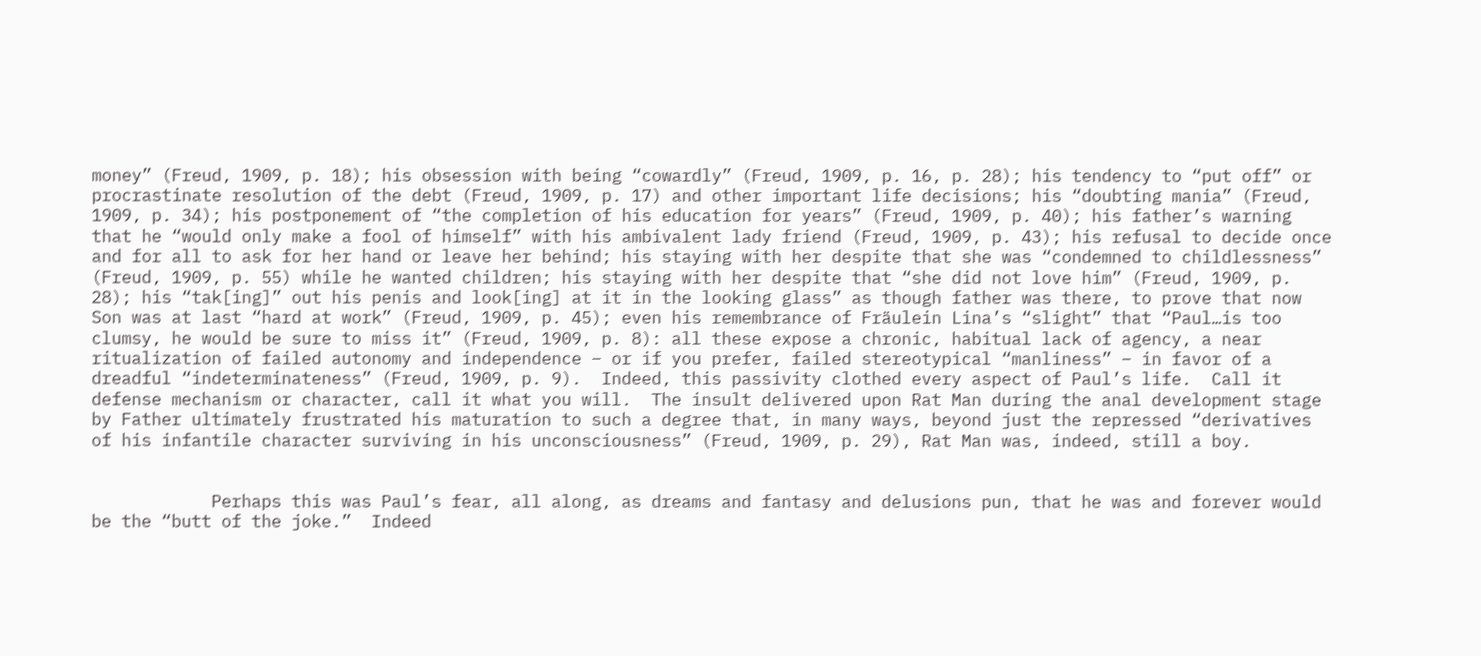money” (Freud, 1909, p. 18); his obsession with being “cowardly” (Freud, 1909, p. 16, p. 28); his tendency to “put off” or procrastinate resolution of the debt (Freud, 1909, p. 17) and other important life decisions; his “doubting mania” (Freud, 1909, p. 34); his postponement of “the completion of his education for years” (Freud, 1909, p. 40); his father’s warning that he “would only make a fool of himself” with his ambivalent lady friend (Freud, 1909, p. 43); his refusal to decide once and for all to ask for her hand or leave her behind; his staying with her despite that she was “condemned to childlessness” (Freud, 1909, p. 55) while he wanted children; his staying with her despite that “she did not love him” (Freud, 1909, p. 28); his “tak[ing]” out his penis and look[ing] at it in the looking glass” as though father was there, to prove that now Son was at last “hard at work” (Freud, 1909, p. 45); even his remembrance of Fräulein Lina’s “slight” that “Paul…is too clumsy, he would be sure to miss it” (Freud, 1909, p. 8): all these expose a chronic, habitual lack of agency, a near ritualization of failed autonomy and independence – or if you prefer, failed stereotypical “manliness” – in favor of a dreadful “indeterminateness” (Freud, 1909, p. 9).  Indeed, this passivity clothed every aspect of Paul’s life.  Call it defense mechanism or character, call it what you will.  The insult delivered upon Rat Man during the anal development stage by Father ultimately frustrated his maturation to such a degree that, in many ways, beyond just the repressed “derivatives of his infantile character surviving in his unconsciousness” (Freud, 1909, p. 29), Rat Man was, indeed, still a boy.


            Perhaps this was Paul’s fear, all along, as dreams and fantasy and delusions pun, that he was and forever would be the “butt of the joke.”  Indeed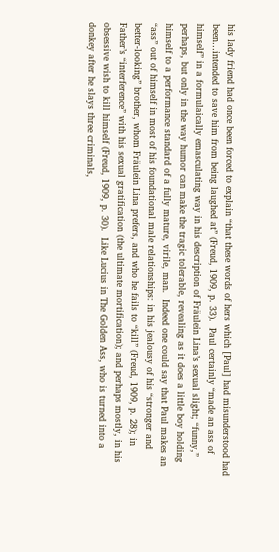his lady friend had once been forced to explain “that these words of hers which [Paul] had misunderstood had been…intended to save him from being laughed at” (Freud, 1909, p. 33).  Paul certainly “made an ass of himself” in a formulaically emasculating way in his description of Fräulein Lina’s sexual slight; “funny,” perhaps, but only in the way humor can make the tragic tolerable, revealing as it does a little boy holding himself to a performance standard of a fully mature, virile, man.  Indeed one could say that Paul makes an “ass” out of himself in most of his foundational male relationships: in his jealousy of his “stronger and better-looking” brother, whom Fräulein Lina prefers, and who he fails to “kill” (Freud, 1909, p. 28); in Father’s “interference” with his sexual gratification (the ultimate mortification); and perhaps mostly, in his obsessive wish to kill himself (Freud, 1909, p. 30).  Like Lucius in The Golden Ass, who is turned into a donkey after he slays three criminals,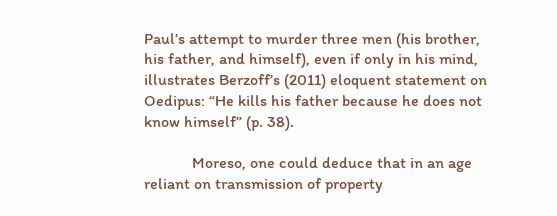Paul’s attempt to murder three men (his brother, his father, and himself), even if only in his mind, illustrates Berzoff’s (2011) eloquent statement on Oedipus: “He kills his father because he does not know himself” (p. 38).

            Moreso, one could deduce that in an age reliant on transmission of property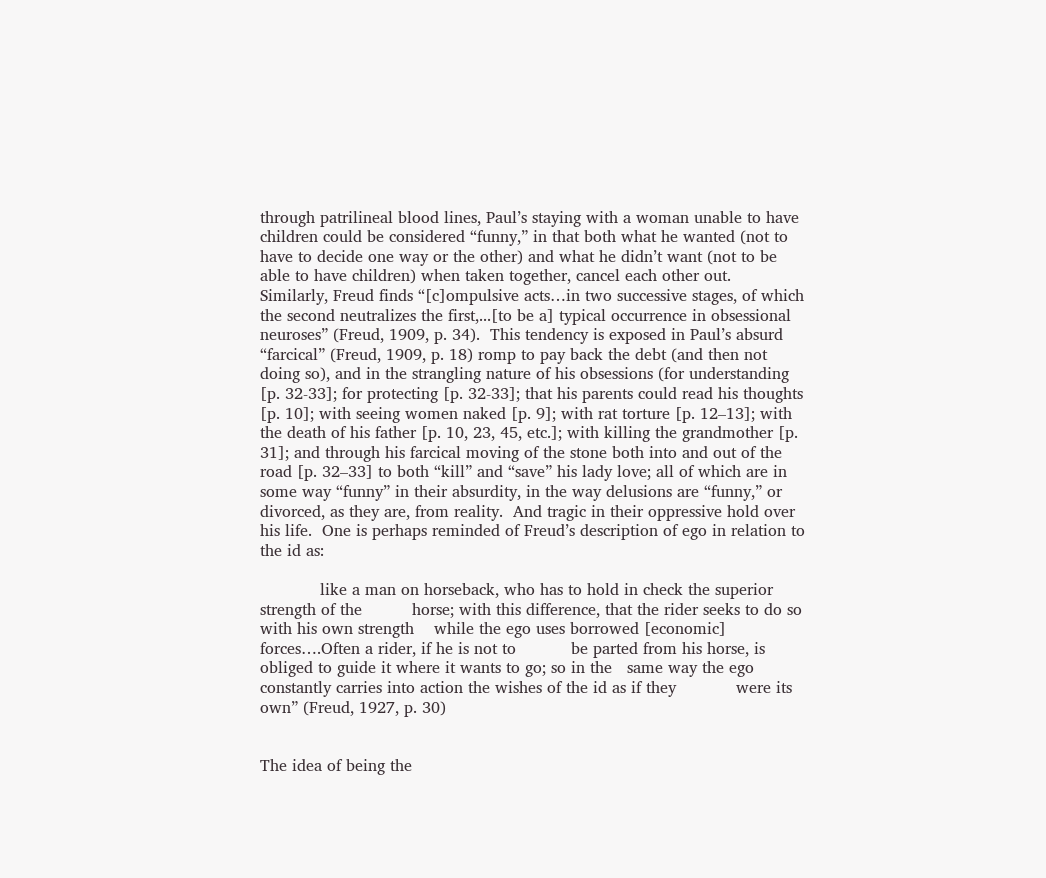through patrilineal blood lines, Paul’s staying with a woman unable to have children could be considered “funny,” in that both what he wanted (not to have to decide one way or the other) and what he didn’t want (not to be able to have children) when taken together, cancel each other out.  Similarly, Freud finds “[c]ompulsive acts…in two successive stages, of which the second neutralizes the first,...[to be a] typical occurrence in obsessional neuroses” (Freud, 1909, p. 34).  This tendency is exposed in Paul’s absurd “farcical” (Freud, 1909, p. 18) romp to pay back the debt (and then not doing so), and in the strangling nature of his obsessions (for understanding [p. 32-33]; for protecting [p. 32-33]; that his parents could read his thoughts [p. 10]; with seeing women naked [p. 9]; with rat torture [p. 12–13]; with the death of his father [p. 10, 23, 45, etc.]; with killing the grandmother [p. 31]; and through his farcical moving of the stone both into and out of the road [p. 32–33] to both “kill” and “save” his lady love; all of which are in some way “funny” in their absurdity, in the way delusions are “funny,” or divorced, as they are, from reality.  And tragic in their oppressive hold over his life.  One is perhaps reminded of Freud’s description of ego in relation to the id as:

            like a man on horseback, who has to hold in check the superior strength of the          horse; with this difference, that the rider seeks to do so with his own strength    while the ego uses borrowed [economic] forces….Often a rider, if he is not to           be parted from his horse, is obliged to guide it where it wants to go; so in the   same way the ego constantly carries into action the wishes of the id as if they            were its own” (Freud, 1927, p. 30)


The idea of being the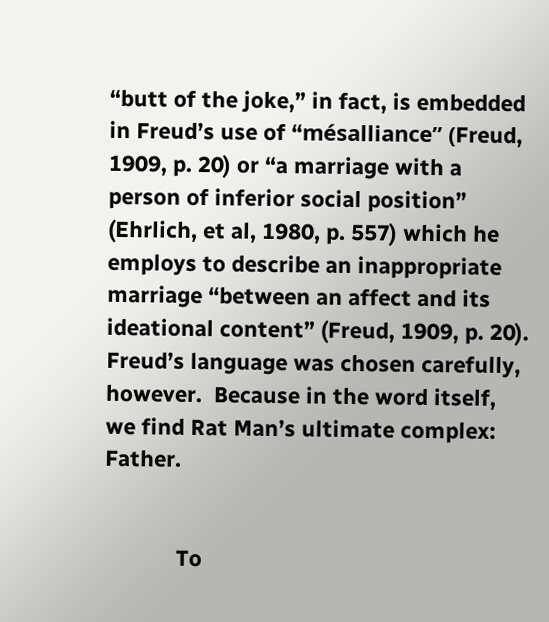“butt of the joke,” in fact, is embedded in Freud’s use of “mésalliance” (Freud, 1909, p. 20) or “a marriage with a person of inferior social position” (Ehrlich, et al, 1980, p. 557) which he employs to describe an inappropriate marriage “between an affect and its ideational content” (Freud, 1909, p. 20). Freud’s language was chosen carefully, however.  Because in the word itself, we find Rat Man’s ultimate complex: Father.


            To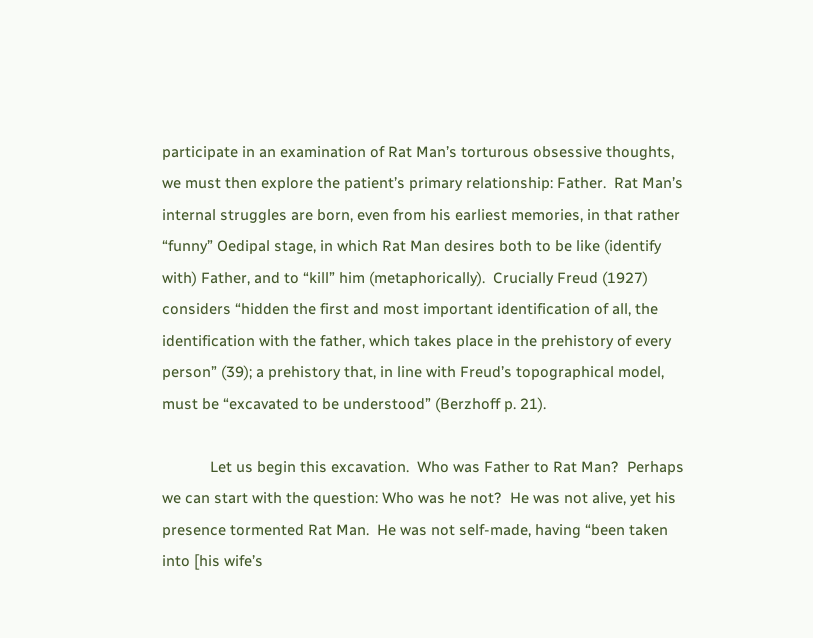participate in an examination of Rat Man’s torturous obsessive thoughts, we must then explore the patient’s primary relationship: Father.  Rat Man’s internal struggles are born, even from his earliest memories, in that rather “funny” Oedipal stage, in which Rat Man desires both to be like (identify with) Father, and to “kill” him (metaphorically).  Crucially Freud (1927) considers “hidden the first and most important identification of all, the identification with the father, which takes place in the prehistory of every person” (39); a prehistory that, in line with Freud’s topographical model, must be “excavated to be understood” (Berzhoff p. 21).

            Let us begin this excavation.  Who was Father to Rat Man?  Perhaps we can start with the question: Who was he not?  He was not alive, yet his presence tormented Rat Man.  He was not self-made, having “been taken into [his wife’s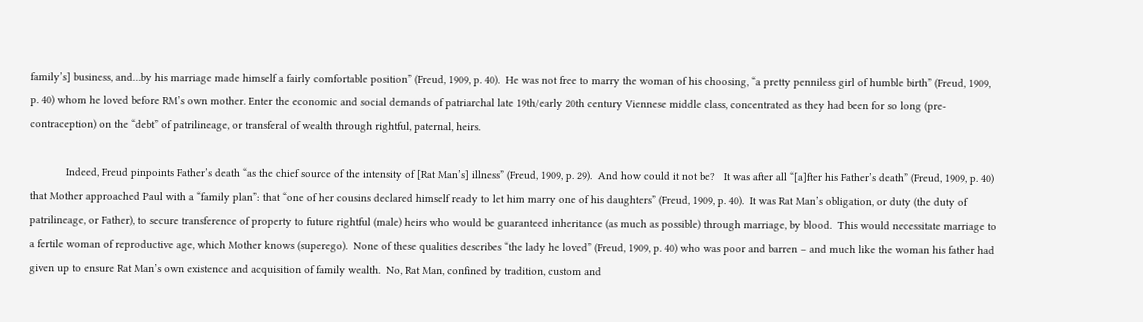family’s] business, and…by his marriage made himself a fairly comfortable position” (Freud, 1909, p. 40).  He was not free to marry the woman of his choosing, “a pretty penniless girl of humble birth” (Freud, 1909, p. 40) whom he loved before RM’s own mother. Enter the economic and social demands of patriarchal late 19th/early 20th century Viennese middle class, concentrated as they had been for so long (pre-contraception) on the “debt” of patrilineage, or transferal of wealth through rightful, paternal, heirs.

            Indeed, Freud pinpoints Father’s death “as the chief source of the intensity of [Rat Man’s] illness” (Freud, 1909, p. 29).  And how could it not be?   It was after all “[a]fter his Father’s death” (Freud, 1909, p. 40) that Mother approached Paul with a “family plan”: that “one of her cousins declared himself ready to let him marry one of his daughters” (Freud, 1909, p. 40).  It was Rat Man’s obligation, or duty (the duty of patrilineage, or Father), to secure transference of property to future rightful (male) heirs who would be guaranteed inheritance (as much as possible) through marriage, by blood.  This would necessitate marriage to a fertile woman of reproductive age, which Mother knows (superego).  None of these qualities describes “the lady he loved” (Freud, 1909, p. 40) who was poor and barren – and much like the woman his father had given up to ensure Rat Man’s own existence and acquisition of family wealth.  No, Rat Man, confined by tradition, custom and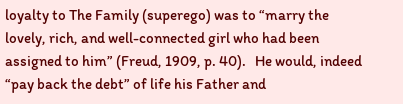loyalty to The Family (superego) was to “marry the lovely, rich, and well-connected girl who had been assigned to him” (Freud, 1909, p. 40).   He would, indeed “pay back the debt” of life his Father and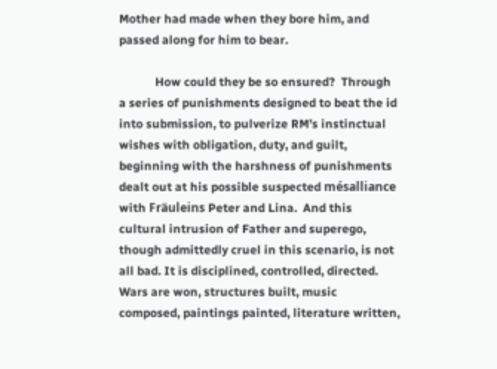Mother had made when they bore him, and passed along for him to bear.

            How could they be so ensured?  Through a series of punishments designed to beat the id into submission, to pulverize RM’s instinctual wishes with obligation, duty, and guilt, beginning with the harshness of punishments dealt out at his possible suspected mésalliance with Fräuleins Peter and Lina.  And this cultural intrusion of Father and superego, though admittedly cruel in this scenario, is not all bad. It is disciplined, controlled, directed.  Wars are won, structures built, music composed, paintings painted, literature written,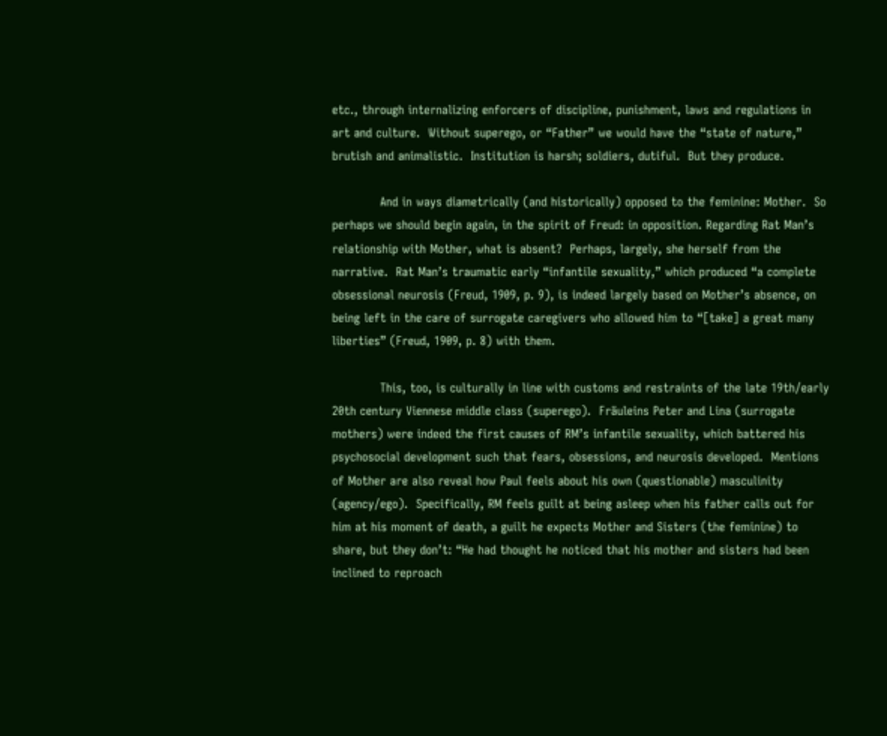etc., through internalizing enforcers of discipline, punishment, laws and regulations in art and culture.  Without superego, or “Father” we would have the “state of nature,” brutish and animalistic.  Institution is harsh; soldiers, dutiful.  But they produce.

            And in ways diametrically (and historically) opposed to the feminine: Mother.  So perhaps we should begin again, in the spirit of Freud: in opposition. Regarding Rat Man’s relationship with Mother, what is absent?  Perhaps, largely, she herself from the narrative.  Rat Man’s traumatic early “infantile sexuality,” which produced “a complete obsessional neurosis (Freud, 1909, p. 9), is indeed largely based on Mother’s absence, on being left in the care of surrogate caregivers who allowed him to “[take] a great many liberties” (Freud, 1909, p. 8) with them.

            This, too, is culturally in line with customs and restraints of the late 19th/early 20th century Viennese middle class (superego).  Fräuleins Peter and Lina (surrogate mothers) were indeed the first causes of RM’s infantile sexuality, which battered his psychosocial development such that fears, obsessions, and neurosis developed.  Mentions of Mother are also reveal how Paul feels about his own (questionable) masculinity (agency/ego).  Specifically, RM feels guilt at being asleep when his father calls out for him at his moment of death, a guilt he expects Mother and Sisters (the feminine) to share, but they don’t: “He had thought he noticed that his mother and sisters had been inclined to reproach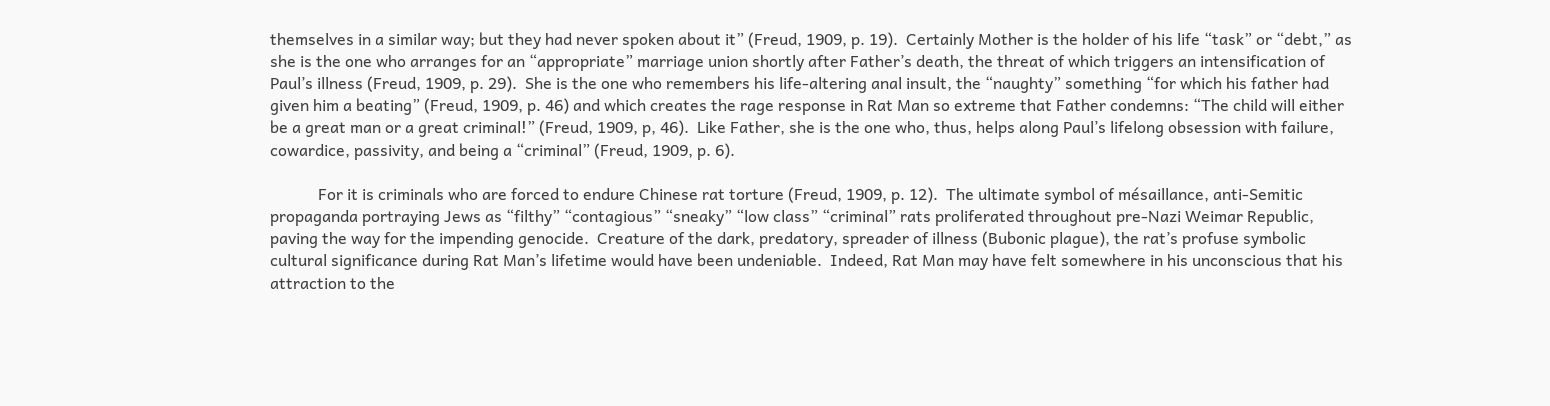themselves in a similar way; but they had never spoken about it” (Freud, 1909, p. 19).  Certainly Mother is the holder of his life “task” or “debt,” as she is the one who arranges for an “appropriate” marriage union shortly after Father’s death, the threat of which triggers an intensification of Paul’s illness (Freud, 1909, p. 29).  She is the one who remembers his life-altering anal insult, the “naughty” something “for which his father had given him a beating” (Freud, 1909, p. 46) and which creates the rage response in Rat Man so extreme that Father condemns: “The child will either be a great man or a great criminal!” (Freud, 1909, p, 46).  Like Father, she is the one who, thus, helps along Paul’s lifelong obsession with failure, cowardice, passivity, and being a “criminal” (Freud, 1909, p. 6).

            For it is criminals who are forced to endure Chinese rat torture (Freud, 1909, p. 12).  The ultimate symbol of mésaillance, anti-Semitic propaganda portraying Jews as “filthy” “contagious” “sneaky” “low class” “criminal” rats proliferated throughout pre-Nazi Weimar Republic, paving the way for the impending genocide.  Creature of the dark, predatory, spreader of illness (Bubonic plague), the rat’s profuse symbolic cultural significance during Rat Man’s lifetime would have been undeniable.  Indeed, Rat Man may have felt somewhere in his unconscious that his attraction to the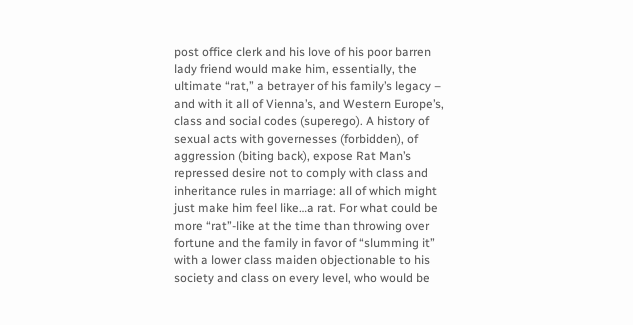post office clerk and his love of his poor barren lady friend would make him, essentially, the ultimate “rat,” a betrayer of his family’s legacy – and with it all of Vienna’s, and Western Europe’s, class and social codes (superego). A history of sexual acts with governesses (forbidden), of aggression (biting back), expose Rat Man’s repressed desire not to comply with class and inheritance rules in marriage: all of which might just make him feel like…a rat. For what could be more “rat”-like at the time than throwing over fortune and the family in favor of “slumming it” with a lower class maiden objectionable to his society and class on every level, who would be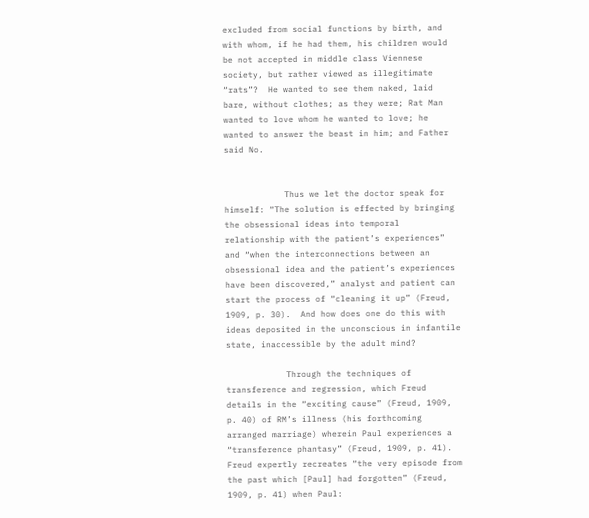excluded from social functions by birth, and with whom, if he had them, his children would be not accepted in middle class Viennese society, but rather viewed as illegitimate “rats”?  He wanted to see them naked, laid bare, without clothes; as they were; Rat Man wanted to love whom he wanted to love; he wanted to answer the beast in him; and Father said No.


            Thus we let the doctor speak for himself: “The solution is effected by bringing the obsessional ideas into temporal relationship with the patient’s experiences” and “when the interconnections between an obsessional idea and the patient’s experiences have been discovered,” analyst and patient can start the process of “cleaning it up” (Freud, 1909, p. 30).  And how does one do this with ideas deposited in the unconscious in infantile state, inaccessible by the adult mind?

            Through the techniques of transference and regression, which Freud details in the “exciting cause” (Freud, 1909, p. 40) of RM’s illness (his forthcoming arranged marriage) wherein Paul experiences a “transference phantasy” (Freud, 1909, p. 41).  Freud expertly recreates “the very episode from the past which [Paul] had forgotten” (Freud, 1909, p. 41) when Paul: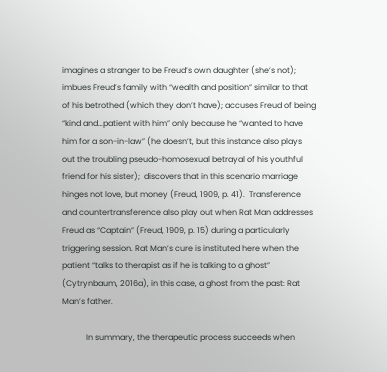imagines a stranger to be Freud’s own daughter (she’s not); imbues Freud’s family with “wealth and position” similar to that of his betrothed (which they don’t have); accuses Freud of being “kind and…patient with him” only because he “wanted to have him for a son-in-law” (he doesn’t, but this instance also plays out the troubling pseudo-homosexual betrayal of his youthful friend for his sister);  discovers that in this scenario marriage hinges not love, but money (Freud, 1909, p. 41).  Transference and countertransference also play out when Rat Man addresses Freud as “Captain” (Freud, 1909, p. 15) during a particularly triggering session. Rat Man’s cure is instituted here when the patient “talks to therapist as if he is talking to a ghost” (Cytrynbaum, 2016a), in this case, a ghost from the past: Rat Man’s father.

            In summary, the therapeutic process succeeds when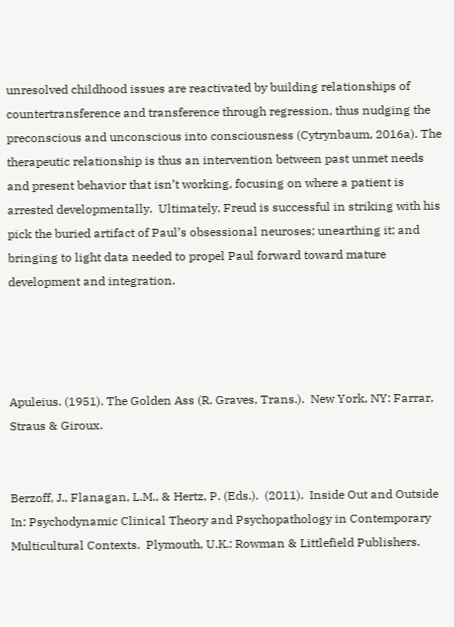unresolved childhood issues are reactivated by building relationships of countertransference and transference through regression, thus nudging the preconscious and unconscious into consciousness (Cytrynbaum, 2016a). The therapeutic relationship is thus an intervention between past unmet needs and present behavior that isn’t working, focusing on where a patient is arrested developmentally.  Ultimately, Freud is successful in striking with his pick the buried artifact of Paul’s obsessional neuroses; unearthing it; and bringing to light data needed to propel Paul forward toward mature development and integration.




Apuleius. (1951). The Golden Ass (R. Graves, Trans.).  New York, NY: Farrar, Straus & Giroux.


Berzoff, J., Flanagan, L.M., & Hertz, P. (Eds.).  (2011).  Inside Out and Outside In: Psychodynamic Clinical Theory and Psychopathology in Contemporary Multicultural Contexts.  Plymouth, U.K.: Rowman & Littlefield Publishers.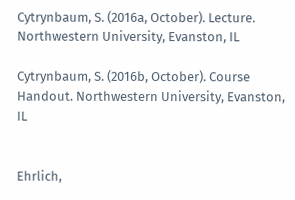Cytrynbaum, S. (2016a, October). Lecture. Northwestern University, Evanston, IL

Cytrynbaum, S. (2016b, October). Course Handout. Northwestern University, Evanston, IL


Ehrlich,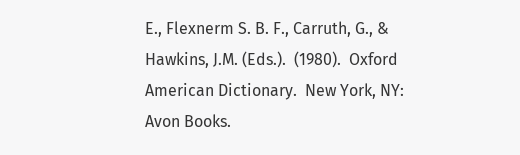E., Flexnerm S. B. F., Carruth, G., & Hawkins, J.M. (Eds.).  (1980).  Oxford American Dictionary.  New York, NY: Avon Books.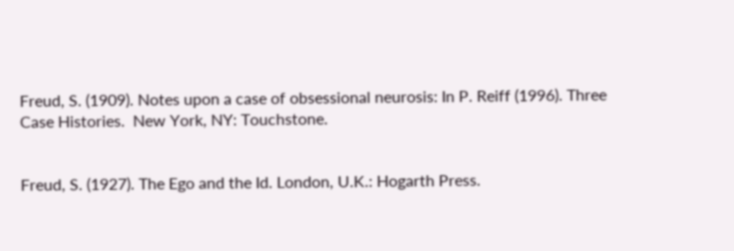Freud, S. (1909). Notes upon a case of obsessional neurosis: In P. Reiff (1996). Three Case Histories.  New York, NY: Touchstone.


Freud, S. (1927). The Ego and the Id. London, U.K.: Hogarth Press.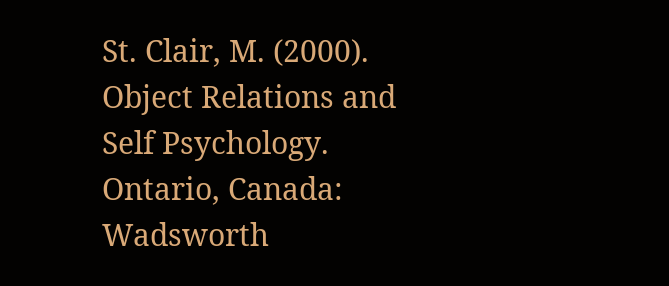St. Clair, M. (2000).  Object Relations and Self Psychology.  Ontario, Canada: Wadsworth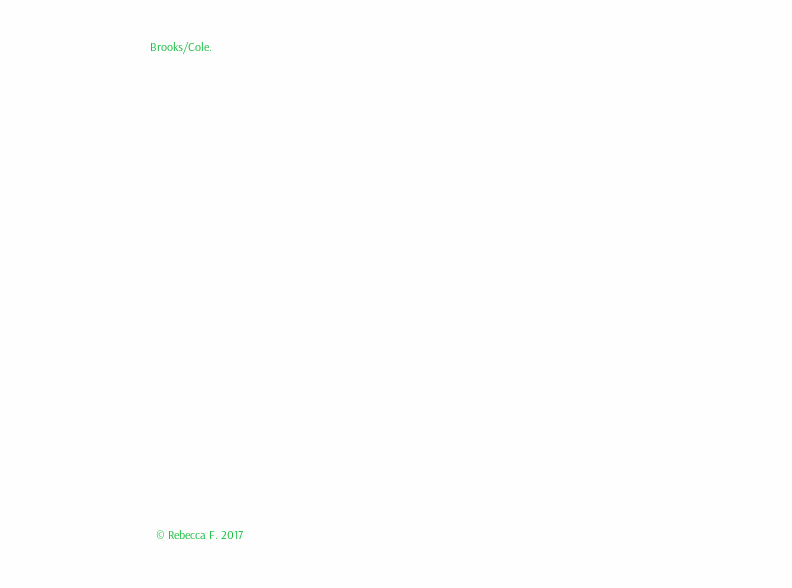Brooks/Cole.

























  © Rebecca F. 2017